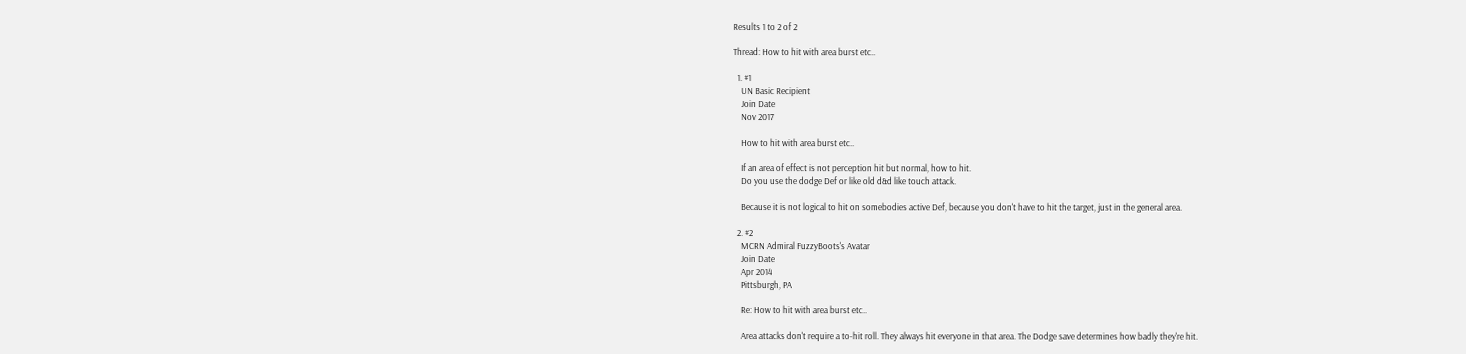Results 1 to 2 of 2

Thread: How to hit with area burst etc..

  1. #1
    UN Basic Recipient
    Join Date
    Nov 2017

    How to hit with area burst etc..

    If an area of effect is not perception hit but normal, how to hit.
    Do you use the dodge Def or like old d&d like touch attack.

    Because it is not logical to hit on somebodies active Def, because you don't have to hit the target, just in the general area.

  2. #2
    MCRN Admiral FuzzyBoots's Avatar
    Join Date
    Apr 2014
    Pittsburgh, PA

    Re: How to hit with area burst etc..

    Area attacks don't require a to-hit roll. They always hit everyone in that area. The Dodge save determines how badly they're hit.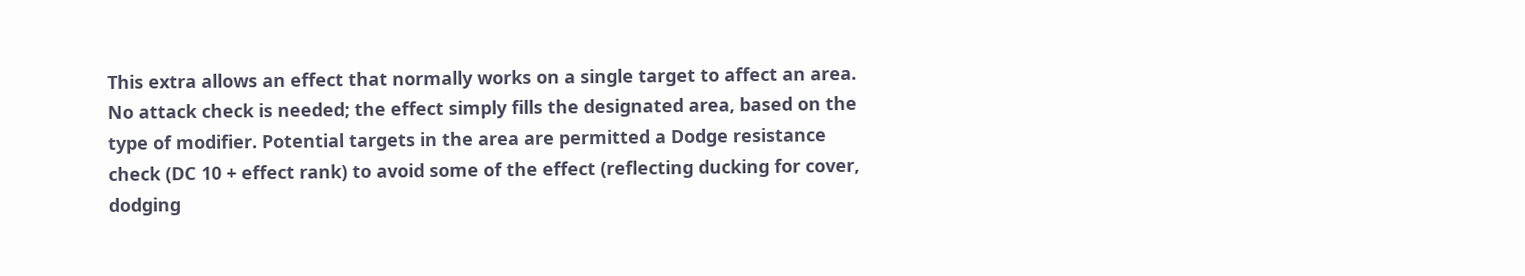This extra allows an effect that normally works on a single target to affect an area. No attack check is needed; the effect simply fills the designated area, based on the type of modifier. Potential targets in the area are permitted a Dodge resistance check (DC 10 + effect rank) to avoid some of the effect (reflecting ducking for cover, dodging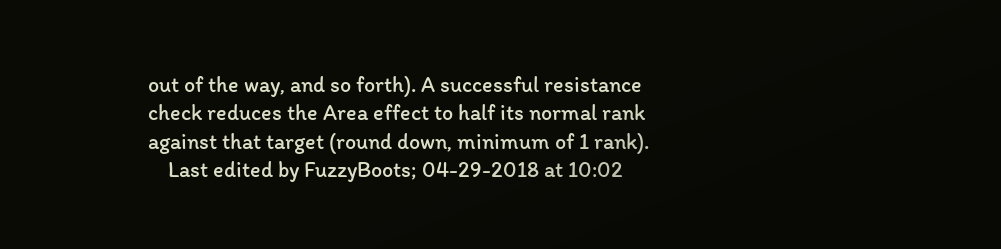out of the way, and so forth). A successful resistance check reduces the Area effect to half its normal rank against that target (round down, minimum of 1 rank).
    Last edited by FuzzyBoots; 04-29-2018 at 10:02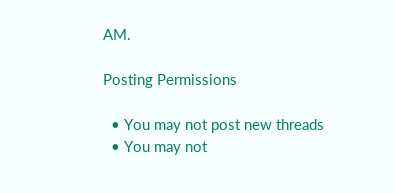AM.

Posting Permissions

  • You may not post new threads
  • You may not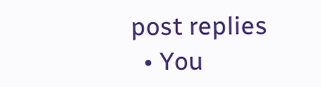post replies
  • You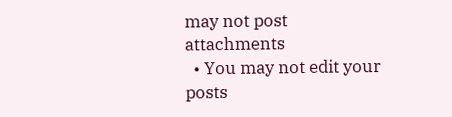may not post attachments
  • You may not edit your posts